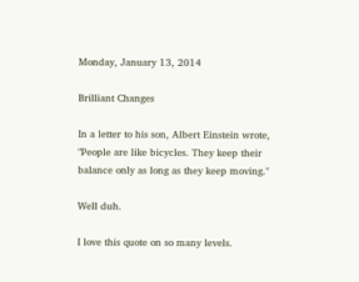Monday, January 13, 2014

Brilliant Changes

In a letter to his son, Albert Einstein wrote, "People are like bicycles. They keep their balance only as long as they keep moving."

Well duh.

I love this quote on so many levels.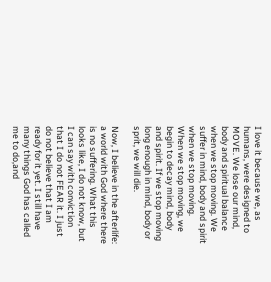I love it because we, as humans, were designed to MOVE. We lose our mind, body and spiritual balance when we stop moving. We suffer in mind, body and spirit when we stop moving.   When we stop moving, we begin to decay mind, body and spirit. If we stop moving long enough in mind, body or sprit, we will die.

Now, I believe in the afterlife: a world with God where there is no suffering. What this looks like, I do not know, but I can say with conviction that I do not FEAR it. I just do not believe that I am ready for it yet. I still have many things God has called me to do,and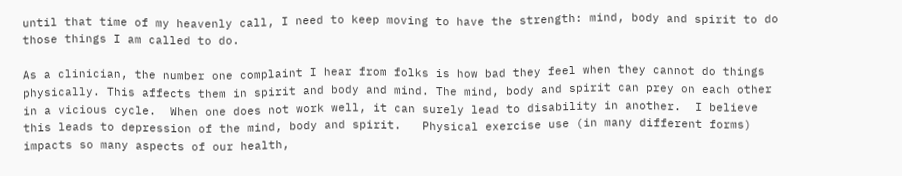until that time of my heavenly call, I need to keep moving to have the strength: mind, body and spirit to do those things I am called to do.

As a clinician, the number one complaint I hear from folks is how bad they feel when they cannot do things physically. This affects them in spirit and body and mind. The mind, body and spirit can prey on each other in a vicious cycle.  When one does not work well, it can surely lead to disability in another.  I believe this leads to depression of the mind, body and spirit.   Physical exercise use (in many different forms) impacts so many aspects of our health,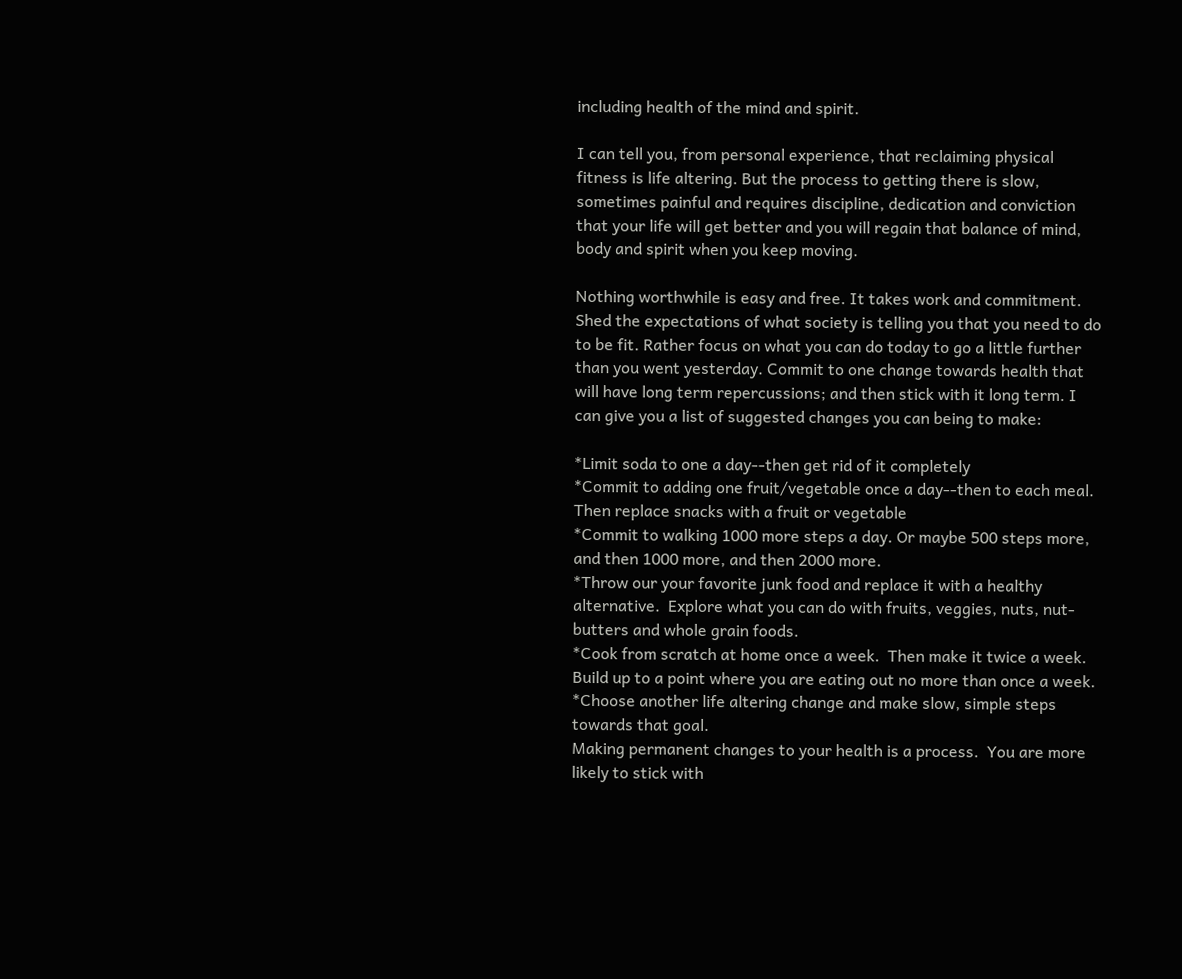including health of the mind and spirit.

I can tell you, from personal experience, that reclaiming physical fitness is life altering. But the process to getting there is slow, sometimes painful and requires discipline, dedication and conviction that your life will get better and you will regain that balance of mind, body and spirit when you keep moving.

Nothing worthwhile is easy and free. It takes work and commitment. Shed the expectations of what society is telling you that you need to do to be fit. Rather focus on what you can do today to go a little further than you went yesterday. Commit to one change towards health that will have long term repercussions; and then stick with it long term. I can give you a list of suggested changes you can being to make:

*Limit soda to one a day--then get rid of it completely
*Commit to adding one fruit/vegetable once a day--then to each meal. Then replace snacks with a fruit or vegetable
*Commit to walking 1000 more steps a day. Or maybe 500 steps more, and then 1000 more, and then 2000 more.
*Throw our your favorite junk food and replace it with a healthy alternative.  Explore what you can do with fruits, veggies, nuts, nut-butters and whole grain foods.
*Cook from scratch at home once a week.  Then make it twice a week.  Build up to a point where you are eating out no more than once a week.
*Choose another life altering change and make slow, simple steps towards that goal.
Making permanent changes to your health is a process.  You are more likely to stick with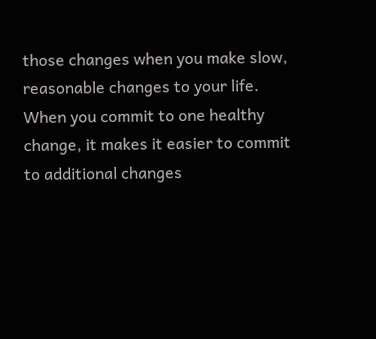those changes when you make slow, reasonable changes to your life.   When you commit to one healthy change, it makes it easier to commit to additional changes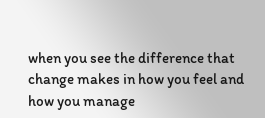when you see the difference that change makes in how you feel and how you manage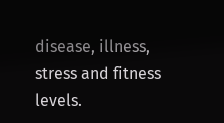disease, illness, stress and fitness levels.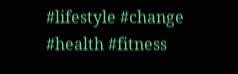#lifestyle #change #health #fitness